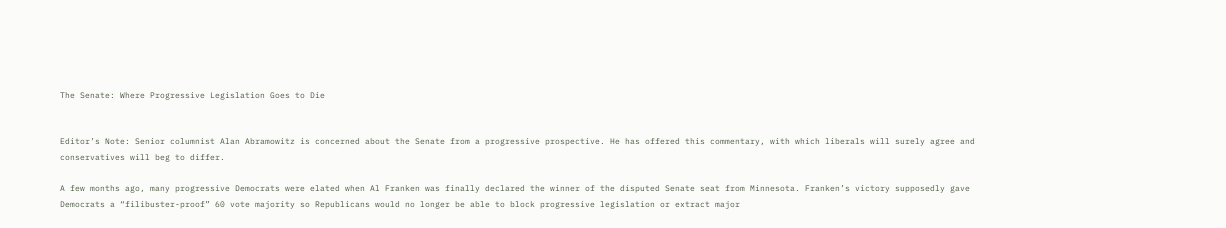The Senate: Where Progressive Legislation Goes to Die


Editor’s Note: Senior columnist Alan Abramowitz is concerned about the Senate from a progressive prospective. He has offered this commentary, with which liberals will surely agree and conservatives will beg to differ.

A few months ago, many progressive Democrats were elated when Al Franken was finally declared the winner of the disputed Senate seat from Minnesota. Franken’s victory supposedly gave Democrats a “filibuster-proof” 60 vote majority so Republicans would no longer be able to block progressive legislation or extract major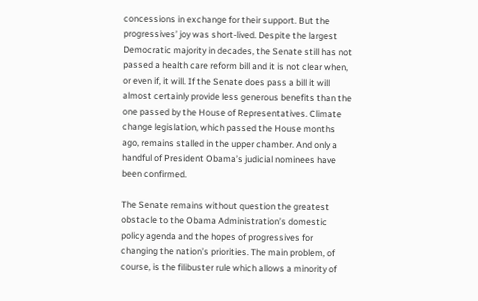concessions in exchange for their support. But the progressives’ joy was short-lived. Despite the largest Democratic majority in decades, the Senate still has not passed a health care reform bill and it is not clear when, or even if, it will. If the Senate does pass a bill it will almost certainly provide less generous benefits than the one passed by the House of Representatives. Climate change legislation, which passed the House months ago, remains stalled in the upper chamber. And only a handful of President Obama’s judicial nominees have been confirmed.

The Senate remains without question the greatest obstacle to the Obama Administration’s domestic policy agenda and the hopes of progressives for changing the nation’s priorities. The main problem, of course, is the filibuster rule which allows a minority of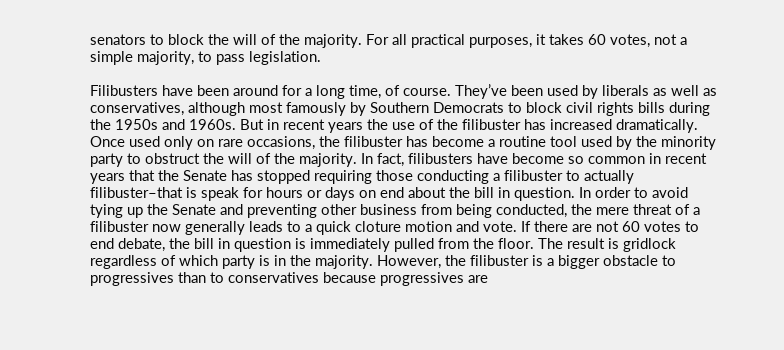senators to block the will of the majority. For all practical purposes, it takes 60 votes, not a simple majority, to pass legislation.

Filibusters have been around for a long time, of course. They’ve been used by liberals as well as conservatives, although most famously by Southern Democrats to block civil rights bills during the 1950s and 1960s. But in recent years the use of the filibuster has increased dramatically. Once used only on rare occasions, the filibuster has become a routine tool used by the minority party to obstruct the will of the majority. In fact, filibusters have become so common in recent years that the Senate has stopped requiring those conducting a filibuster to actually filibuster–that is speak for hours or days on end about the bill in question. In order to avoid tying up the Senate and preventing other business from being conducted, the mere threat of a filibuster now generally leads to a quick cloture motion and vote. If there are not 60 votes to end debate, the bill in question is immediately pulled from the floor. The result is gridlock regardless of which party is in the majority. However, the filibuster is a bigger obstacle to progressives than to conservatives because progressives are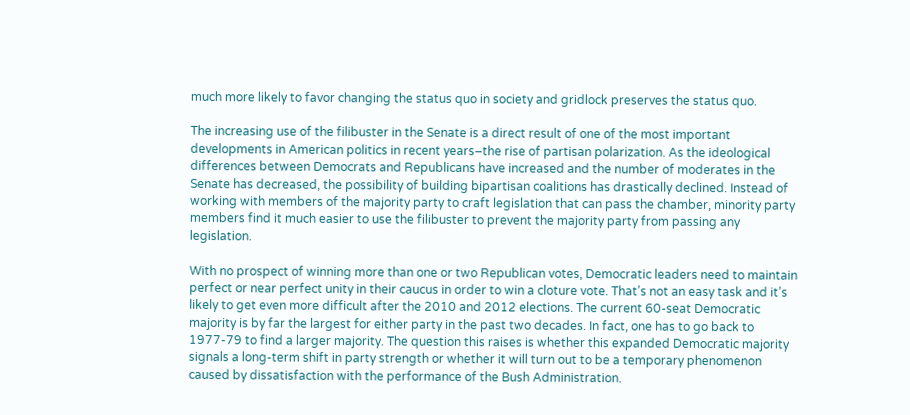much more likely to favor changing the status quo in society and gridlock preserves the status quo.

The increasing use of the filibuster in the Senate is a direct result of one of the most important developments in American politics in recent years–the rise of partisan polarization. As the ideological differences between Democrats and Republicans have increased and the number of moderates in the Senate has decreased, the possibility of building bipartisan coalitions has drastically declined. Instead of working with members of the majority party to craft legislation that can pass the chamber, minority party members find it much easier to use the filibuster to prevent the majority party from passing any legislation.

With no prospect of winning more than one or two Republican votes, Democratic leaders need to maintain perfect or near perfect unity in their caucus in order to win a cloture vote. That’s not an easy task and it’s likely to get even more difficult after the 2010 and 2012 elections. The current 60-seat Democratic majority is by far the largest for either party in the past two decades. In fact, one has to go back to 1977-79 to find a larger majority. The question this raises is whether this expanded Democratic majority signals a long-term shift in party strength or whether it will turn out to be a temporary phenomenon caused by dissatisfaction with the performance of the Bush Administration.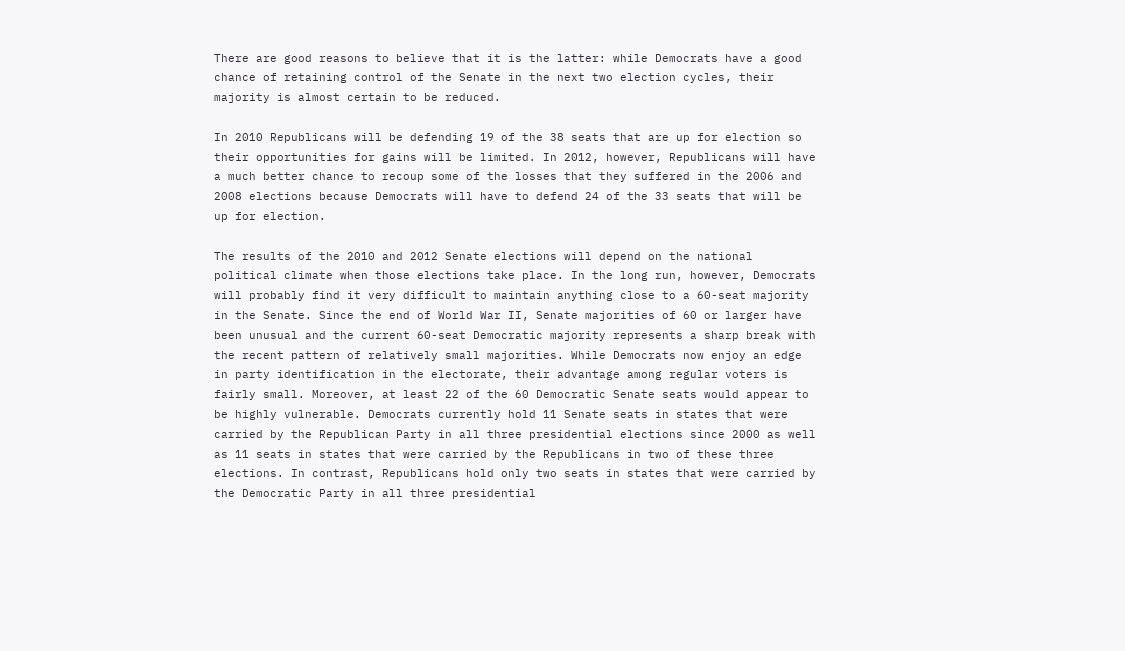There are good reasons to believe that it is the latter: while Democrats have a good chance of retaining control of the Senate in the next two election cycles, their majority is almost certain to be reduced.

In 2010 Republicans will be defending 19 of the 38 seats that are up for election so their opportunities for gains will be limited. In 2012, however, Republicans will have a much better chance to recoup some of the losses that they suffered in the 2006 and 2008 elections because Democrats will have to defend 24 of the 33 seats that will be up for election.

The results of the 2010 and 2012 Senate elections will depend on the national political climate when those elections take place. In the long run, however, Democrats will probably find it very difficult to maintain anything close to a 60-seat majority in the Senate. Since the end of World War II, Senate majorities of 60 or larger have been unusual and the current 60-seat Democratic majority represents a sharp break with the recent pattern of relatively small majorities. While Democrats now enjoy an edge in party identification in the electorate, their advantage among regular voters is fairly small. Moreover, at least 22 of the 60 Democratic Senate seats would appear to be highly vulnerable. Democrats currently hold 11 Senate seats in states that were carried by the Republican Party in all three presidential elections since 2000 as well as 11 seats in states that were carried by the Republicans in two of these three elections. In contrast, Republicans hold only two seats in states that were carried by the Democratic Party in all three presidential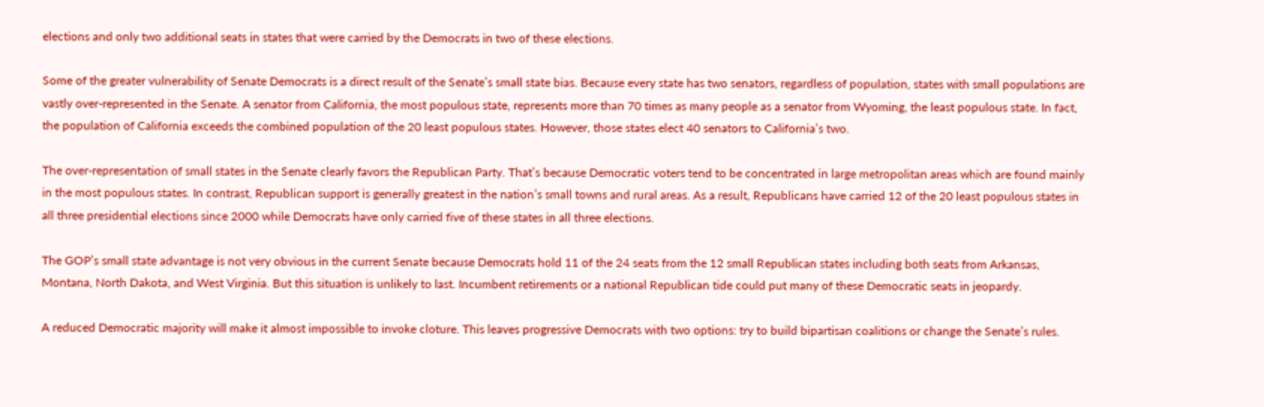elections and only two additional seats in states that were carried by the Democrats in two of these elections.

Some of the greater vulnerability of Senate Democrats is a direct result of the Senate’s small state bias. Because every state has two senators, regardless of population, states with small populations are vastly over-represented in the Senate. A senator from California, the most populous state, represents more than 70 times as many people as a senator from Wyoming, the least populous state. In fact, the population of California exceeds the combined population of the 20 least populous states. However, those states elect 40 senators to California’s two.

The over-representation of small states in the Senate clearly favors the Republican Party. That’s because Democratic voters tend to be concentrated in large metropolitan areas which are found mainly in the most populous states. In contrast, Republican support is generally greatest in the nation’s small towns and rural areas. As a result, Republicans have carried 12 of the 20 least populous states in all three presidential elections since 2000 while Democrats have only carried five of these states in all three elections.

The GOP’s small state advantage is not very obvious in the current Senate because Democrats hold 11 of the 24 seats from the 12 small Republican states including both seats from Arkansas, Montana, North Dakota, and West Virginia. But this situation is unlikely to last. Incumbent retirements or a national Republican tide could put many of these Democratic seats in jeopardy.

A reduced Democratic majority will make it almost impossible to invoke cloture. This leaves progressive Democrats with two options: try to build bipartisan coalitions or change the Senate’s rules.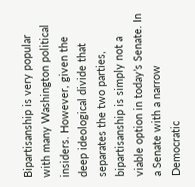Bipartisanship is very popular with many Washington political insiders. However, given the deep ideological divide that separates the two parties, bipartisanship is simply not a viable option in today’s Senate. In a Senate with a narrow Democratic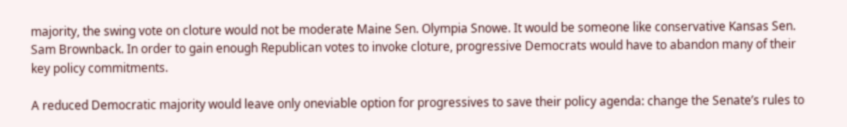majority, the swing vote on cloture would not be moderate Maine Sen. Olympia Snowe. It would be someone like conservative Kansas Sen. Sam Brownback. In order to gain enough Republican votes to invoke cloture, progressive Democrats would have to abandon many of their key policy commitments.

A reduced Democratic majority would leave only oneviable option for progressives to save their policy agenda: change the Senate’s rules to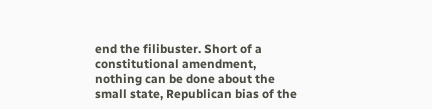end the filibuster. Short of a constitutional amendment, nothing can be done about the small state, Republican bias of the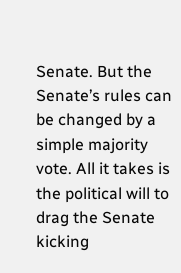Senate. But the Senate’s rules can be changed by a simple majority vote. All it takes is the political will to drag the Senate kicking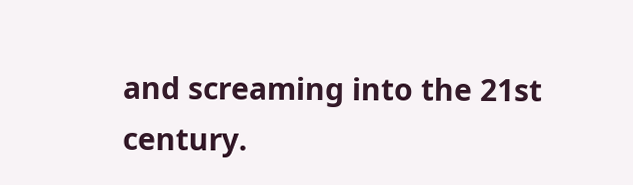and screaming into the 21st century.